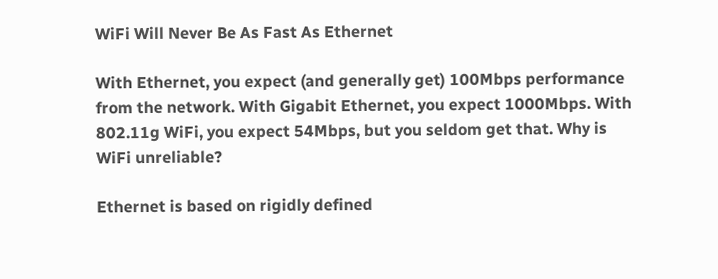WiFi Will Never Be As Fast As Ethernet

With Ethernet, you expect (and generally get) 100Mbps performance from the network. With Gigabit Ethernet, you expect 1000Mbps. With 802.11g WiFi, you expect 54Mbps, but you seldom get that. Why is WiFi unreliable?

Ethernet is based on rigidly defined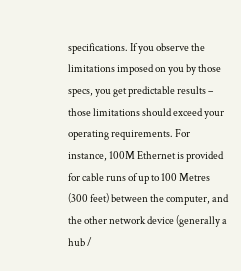specifications. If you observe the limitations imposed on you by those specs, you get predictable results – those limitations should exceed your operating requirements. For instance, 100M Ethernet is provided for cable runs of up to 100 Metres (300 feet) between the computer, and the other network device (generally a hub /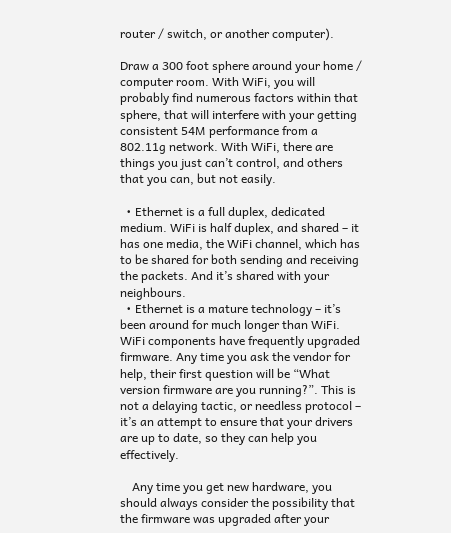router / switch, or another computer).

Draw a 300 foot sphere around your home / computer room. With WiFi, you will probably find numerous factors within that sphere, that will interfere with your getting consistent 54M performance from a 802.11g network. With WiFi, there are things you just can’t control, and others that you can, but not easily.

  • Ethernet is a full duplex, dedicated medium. WiFi is half duplex, and shared – it has one media, the WiFi channel, which has to be shared for both sending and receiving the packets. And it’s shared with your neighbours.
  • Ethernet is a mature technology – it’s been around for much longer than WiFi. WiFi components have frequently upgraded firmware. Any time you ask the vendor for help, their first question will be “What version firmware are you running?”. This is not a delaying tactic, or needless protocol – it’s an attempt to ensure that your drivers are up to date, so they can help you effectively.

    Any time you get new hardware, you should always consider the possibility that the firmware was upgraded after your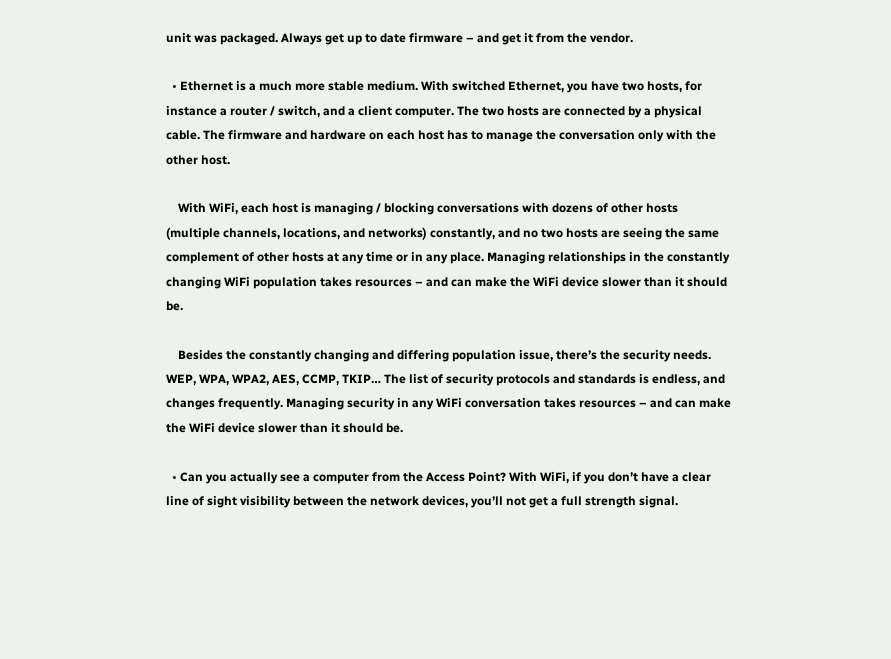unit was packaged. Always get up to date firmware – and get it from the vendor.

  • Ethernet is a much more stable medium. With switched Ethernet, you have two hosts, for instance a router / switch, and a client computer. The two hosts are connected by a physical cable. The firmware and hardware on each host has to manage the conversation only with the other host.

    With WiFi, each host is managing / blocking conversations with dozens of other hosts (multiple channels, locations, and networks) constantly, and no two hosts are seeing the same complement of other hosts at any time or in any place. Managing relationships in the constantly changing WiFi population takes resources – and can make the WiFi device slower than it should be.

    Besides the constantly changing and differing population issue, there’s the security needs. WEP, WPA, WPA2, AES, CCMP, TKIP… The list of security protocols and standards is endless, and changes frequently. Managing security in any WiFi conversation takes resources – and can make the WiFi device slower than it should be.

  • Can you actually see a computer from the Access Point? With WiFi, if you don’t have a clear line of sight visibility between the network devices, you’ll not get a full strength signal.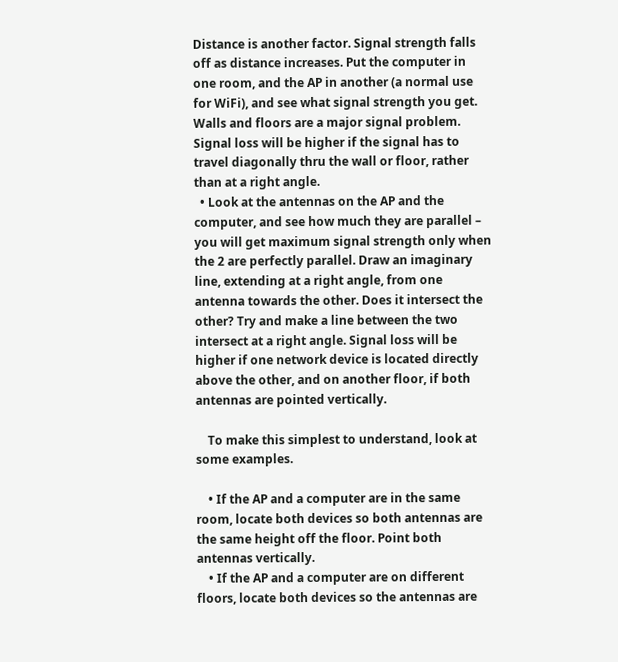Distance is another factor. Signal strength falls off as distance increases. Put the computer in one room, and the AP in another (a normal use for WiFi), and see what signal strength you get. Walls and floors are a major signal problem. Signal loss will be higher if the signal has to travel diagonally thru the wall or floor, rather than at a right angle.
  • Look at the antennas on the AP and the computer, and see how much they are parallel – you will get maximum signal strength only when the 2 are perfectly parallel. Draw an imaginary line, extending at a right angle, from one antenna towards the other. Does it intersect the other? Try and make a line between the two intersect at a right angle. Signal loss will be higher if one network device is located directly above the other, and on another floor, if both antennas are pointed vertically.

    To make this simplest to understand, look at some examples.

    • If the AP and a computer are in the same room, locate both devices so both antennas are the same height off the floor. Point both antennas vertically.
    • If the AP and a computer are on different floors, locate both devices so the antennas are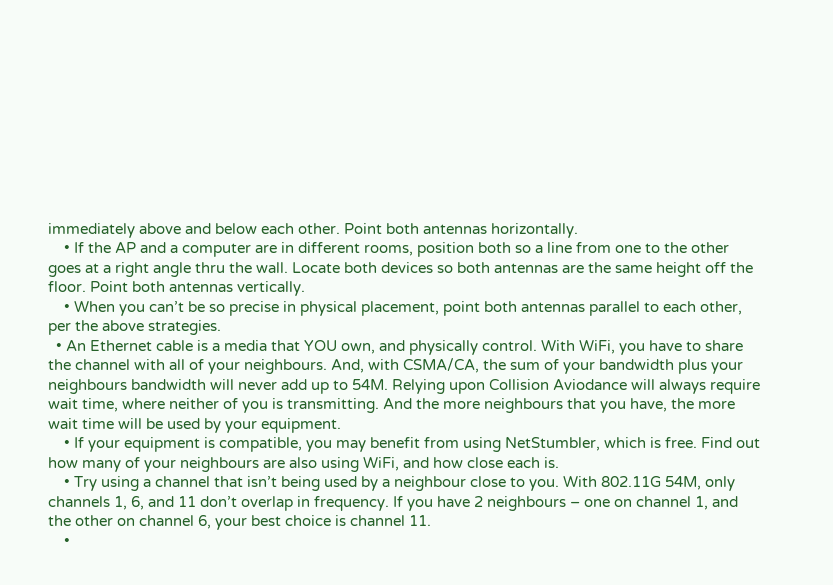immediately above and below each other. Point both antennas horizontally.
    • If the AP and a computer are in different rooms, position both so a line from one to the other goes at a right angle thru the wall. Locate both devices so both antennas are the same height off the floor. Point both antennas vertically.
    • When you can’t be so precise in physical placement, point both antennas parallel to each other, per the above strategies.
  • An Ethernet cable is a media that YOU own, and physically control. With WiFi, you have to share the channel with all of your neighbours. And, with CSMA/CA, the sum of your bandwidth plus your neighbours bandwidth will never add up to 54M. Relying upon Collision Aviodance will always require wait time, where neither of you is transmitting. And the more neighbours that you have, the more wait time will be used by your equipment.
    • If your equipment is compatible, you may benefit from using NetStumbler, which is free. Find out how many of your neighbours are also using WiFi, and how close each is.
    • Try using a channel that isn’t being used by a neighbour close to you. With 802.11G 54M, only channels 1, 6, and 11 don’t overlap in frequency. If you have 2 neighbours – one on channel 1, and the other on channel 6, your best choice is channel 11.
    •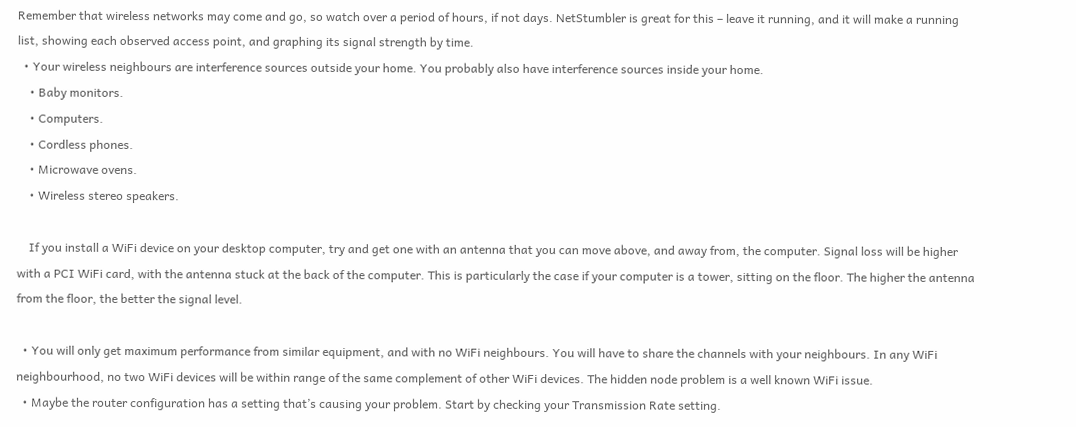Remember that wireless networks may come and go, so watch over a period of hours, if not days. NetStumbler is great for this – leave it running, and it will make a running list, showing each observed access point, and graphing its signal strength by time.
  • Your wireless neighbours are interference sources outside your home. You probably also have interference sources inside your home.
    • Baby monitors.
    • Computers.
    • Cordless phones.
    • Microwave ovens.
    • Wireless stereo speakers.

    If you install a WiFi device on your desktop computer, try and get one with an antenna that you can move above, and away from, the computer. Signal loss will be higher with a PCI WiFi card, with the antenna stuck at the back of the computer. This is particularly the case if your computer is a tower, sitting on the floor. The higher the antenna from the floor, the better the signal level.

  • You will only get maximum performance from similar equipment, and with no WiFi neighbours. You will have to share the channels with your neighbours. In any WiFi neighbourhood, no two WiFi devices will be within range of the same complement of other WiFi devices. The hidden node problem is a well known WiFi issue.
  • Maybe the router configuration has a setting that’s causing your problem. Start by checking your Transmission Rate setting.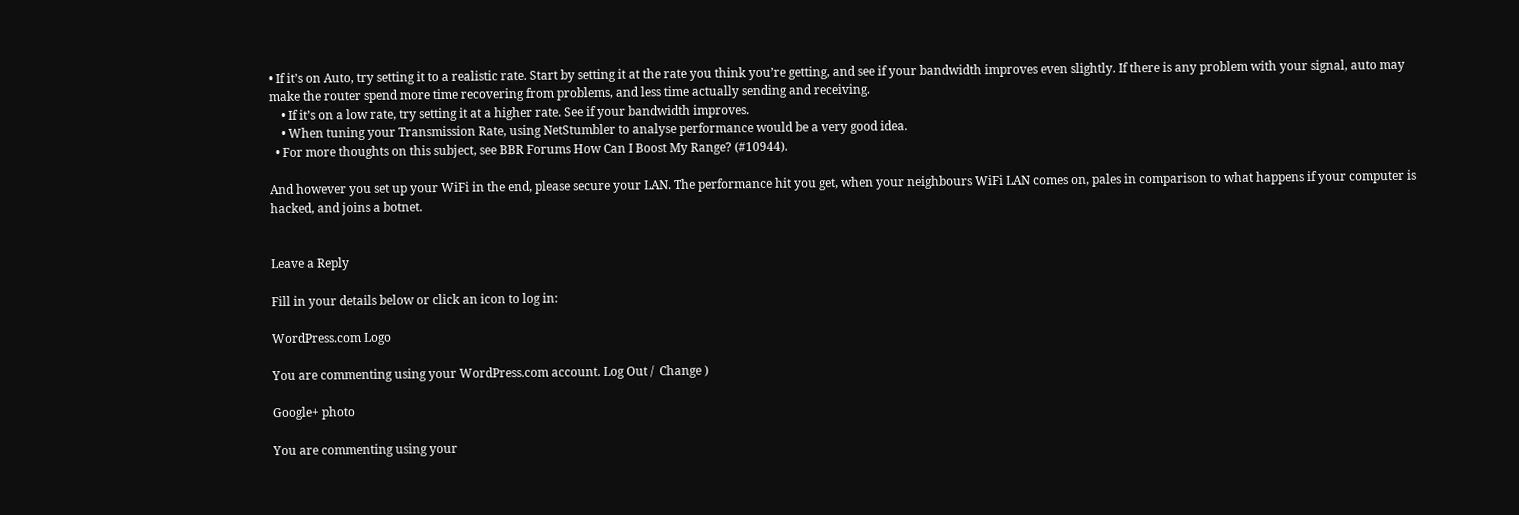• If it’s on Auto, try setting it to a realistic rate. Start by setting it at the rate you think you’re getting, and see if your bandwidth improves even slightly. If there is any problem with your signal, auto may make the router spend more time recovering from problems, and less time actually sending and receiving.
    • If it’s on a low rate, try setting it at a higher rate. See if your bandwidth improves.
    • When tuning your Transmission Rate, using NetStumbler to analyse performance would be a very good idea.
  • For more thoughts on this subject, see BBR Forums How Can I Boost My Range? (#10944).

And however you set up your WiFi in the end, please secure your LAN. The performance hit you get, when your neighbours WiFi LAN comes on, pales in comparison to what happens if your computer is hacked, and joins a botnet.


Leave a Reply

Fill in your details below or click an icon to log in:

WordPress.com Logo

You are commenting using your WordPress.com account. Log Out /  Change )

Google+ photo

You are commenting using your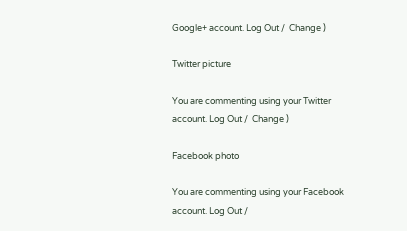Google+ account. Log Out /  Change )

Twitter picture

You are commenting using your Twitter account. Log Out /  Change )

Facebook photo

You are commenting using your Facebook account. Log Out /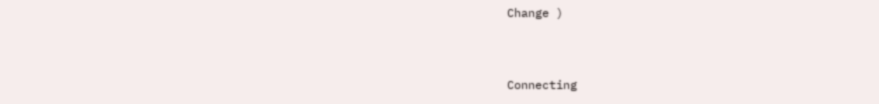Change )


Connecting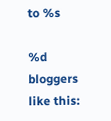to %s

%d bloggers like this: